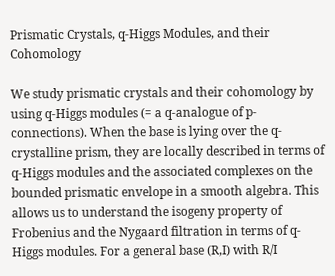Prismatic Crystals, q-Higgs Modules, and their Cohomology

We study prismatic crystals and their cohomology by using q-Higgs modules (= a q-analogue of p-connections). When the base is lying over the q-crystalline prism, they are locally described in terms of q-Higgs modules and the associated complexes on the bounded prismatic envelope in a smooth algebra. This allows us to understand the isogeny property of Frobenius and the Nygaard filtration in terms of q-Higgs modules. For a general base (R,I) with R/I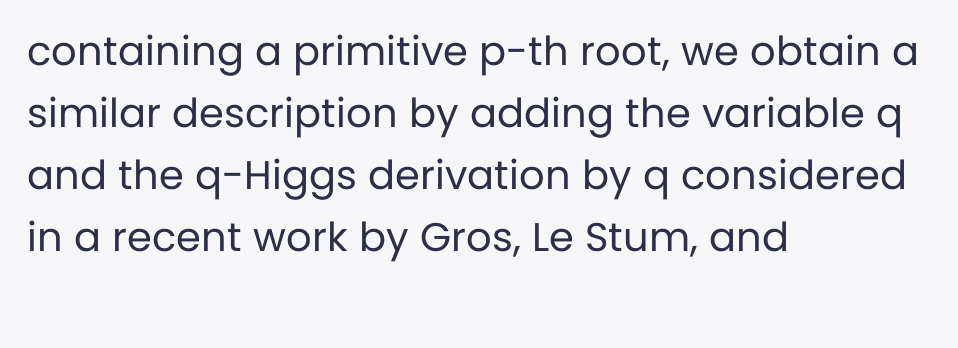containing a primitive p-th root, we obtain a similar description by adding the variable q and the q-Higgs derivation by q considered in a recent work by Gros, Le Stum, and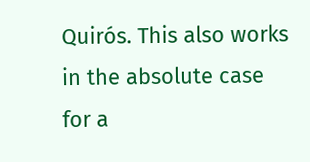Quirós. This also works in the absolute case for a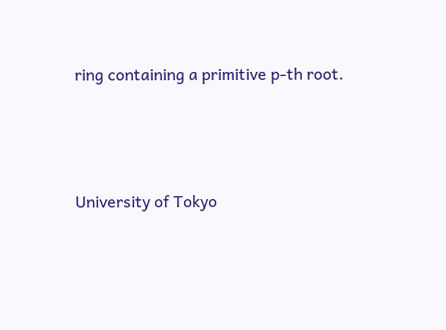ring containing a primitive p-th root.



University of Tokyo